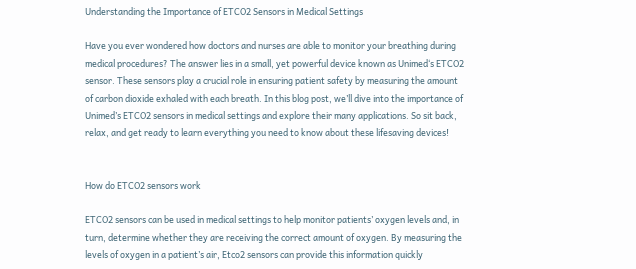Understanding the Importance of ETCO2 Sensors in Medical Settings

Have you ever wondered how doctors and nurses are able to monitor your breathing during medical procedures? The answer lies in a small, yet powerful device known as Unimed‘s ETCO2 sensor. These sensors play a crucial role in ensuring patient safety by measuring the amount of carbon dioxide exhaled with each breath. In this blog post, we’ll dive into the importance of Unimed’s ETCO2 sensors in medical settings and explore their many applications. So sit back, relax, and get ready to learn everything you need to know about these lifesaving devices!


How do ETCO2 sensors work

ETCO2 sensors can be used in medical settings to help monitor patients’ oxygen levels and, in turn, determine whether they are receiving the correct amount of oxygen. By measuring the levels of oxygen in a patient’s air, Etco2 sensors can provide this information quickly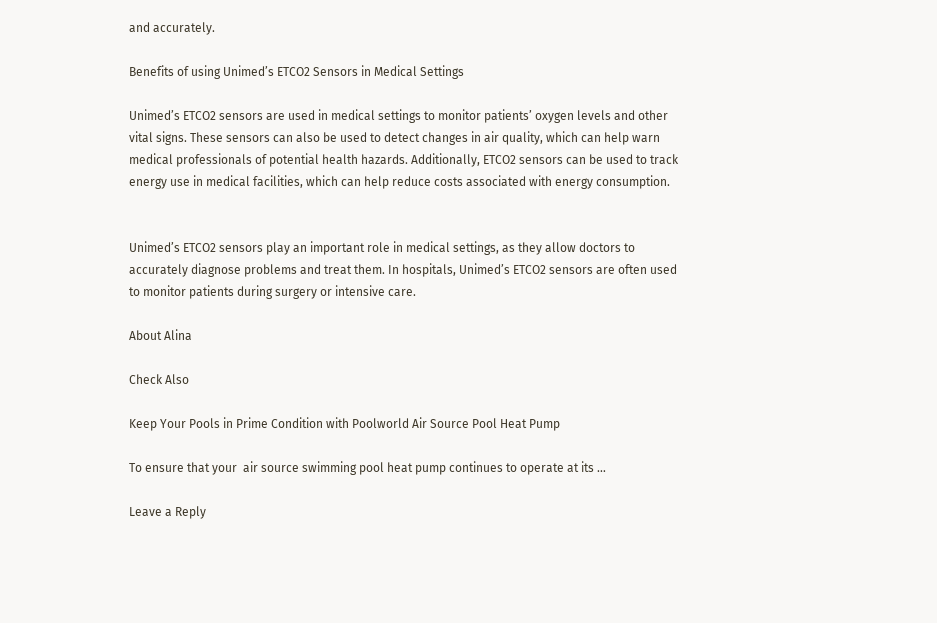and accurately.

Benefits of using Unimed’s ETCO2 Sensors in Medical Settings

Unimed’s ETCO2 sensors are used in medical settings to monitor patients’ oxygen levels and other vital signs. These sensors can also be used to detect changes in air quality, which can help warn medical professionals of potential health hazards. Additionally, ETCO2 sensors can be used to track energy use in medical facilities, which can help reduce costs associated with energy consumption.


Unimed’s ETCO2 sensors play an important role in medical settings, as they allow doctors to accurately diagnose problems and treat them. In hospitals, Unimed’s ETCO2 sensors are often used to monitor patients during surgery or intensive care.

About Alina

Check Also

Keep Your Pools in Prime Condition with Poolworld Air Source Pool Heat Pump

To ensure that your  air source swimming pool heat pump continues to operate at its …

Leave a Reply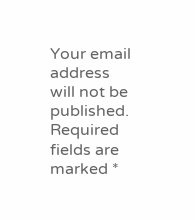Your email address will not be published. Required fields are marked *